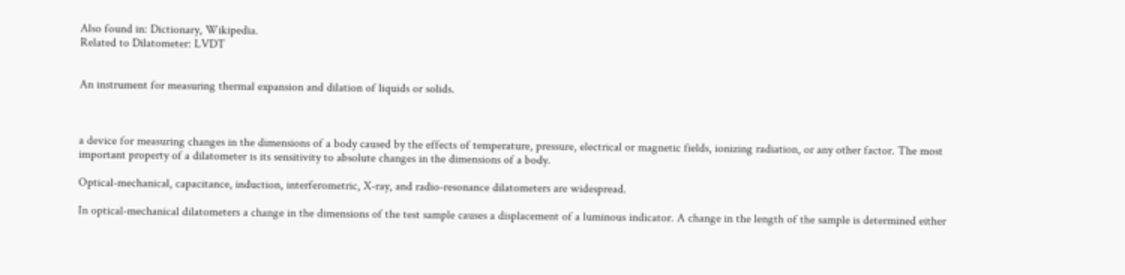Also found in: Dictionary, Wikipedia.
Related to Dilatometer: LVDT


An instrument for measuring thermal expansion and dilation of liquids or solids.



a device for measuring changes in the dimensions of a body caused by the effects of temperature, pressure, electrical or magnetic fields, ionizing radiation, or any other factor. The most important property of a dilatometer is its sensitivity to absolute changes in the dimensions of a body.

Optical-mechanical, capacitance, induction, interferometric, X-ray, and radio-resonance dilatometers are widespread.

In optical-mechanical dilatometers a change in the dimensions of the test sample causes a displacement of a luminous indicator. A change in the length of the sample is determined either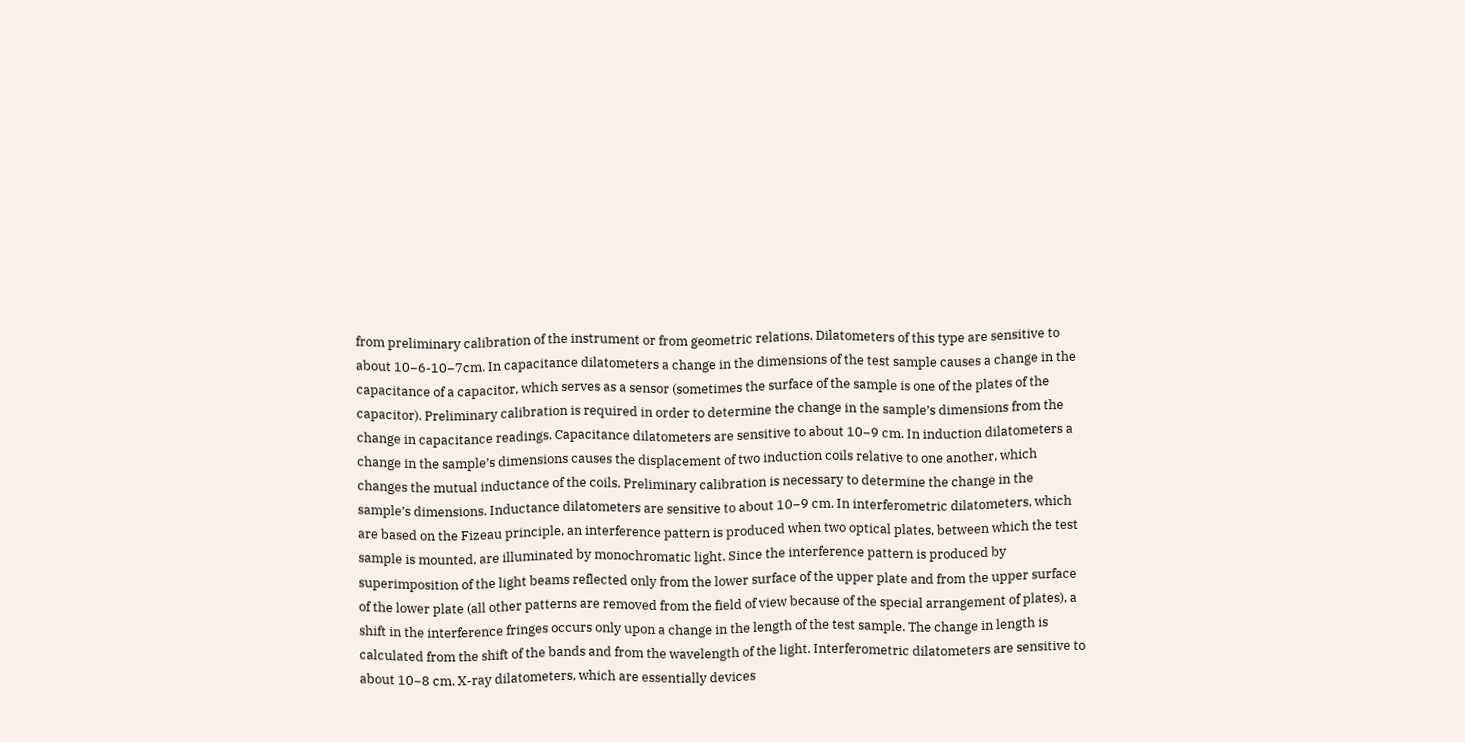from preliminary calibration of the instrument or from geometric relations. Dilatometers of this type are sensitive to about 10−6-10−7cm. In capacitance dilatometers a change in the dimensions of the test sample causes a change in the capacitance of a capacitor, which serves as a sensor (sometimes the surface of the sample is one of the plates of the capacitor). Preliminary calibration is required in order to determine the change in the sample’s dimensions from the change in capacitance readings. Capacitance dilatometers are sensitive to about 10−9 cm. In induction dilatometers a change in the sample’s dimensions causes the displacement of two induction coils relative to one another, which changes the mutual inductance of the coils. Preliminary calibration is necessary to determine the change in the sample’s dimensions. Inductance dilatometers are sensitive to about 10−9 cm. In interferometric dilatometers, which are based on the Fizeau principle, an interference pattern is produced when two optical plates, between which the test sample is mounted, are illuminated by monochromatic light. Since the interference pattern is produced by superimposition of the light beams reflected only from the lower surface of the upper plate and from the upper surface of the lower plate (all other patterns are removed from the field of view because of the special arrangement of plates), a shift in the interference fringes occurs only upon a change in the length of the test sample. The change in length is calculated from the shift of the bands and from the wavelength of the light. Interferometric dilatometers are sensitive to about 10−8 cm. X-ray dilatometers, which are essentially devices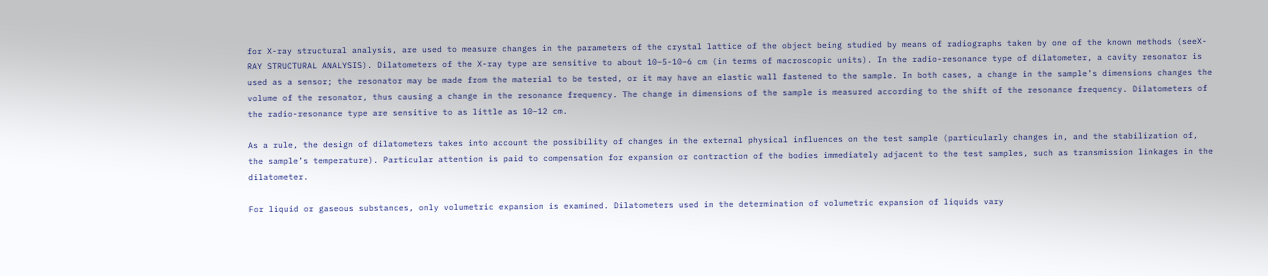for X-ray structural analysis, are used to measure changes in the parameters of the crystal lattice of the object being studied by means of radiographs taken by one of the known methods (seeX-RAY STRUCTURAL ANALYSIS). Dilatometers of the X-ray type are sensitive to about 10−5-10−6 cm (in terms of macroscopic units). In the radio-resonance type of dilatometer, a cavity resonator is used as a sensor; the resonator may be made from the material to be tested, or it may have an elastic wall fastened to the sample. In both cases, a change in the sample’s dimensions changes the volume of the resonator, thus causing a change in the resonance frequency. The change in dimensions of the sample is measured according to the shift of the resonance frequency. Dilatometers of the radio-resonance type are sensitive to as little as 10−12 cm.

As a rule, the design of dilatometers takes into account the possibility of changes in the external physical influences on the test sample (particularly changes in, and the stabilization of, the sample’s temperature). Particular attention is paid to compensation for expansion or contraction of the bodies immediately adjacent to the test samples, such as transmission linkages in the dilatometer.

For liquid or gaseous substances, only volumetric expansion is examined. Dilatometers used in the determination of volumetric expansion of liquids vary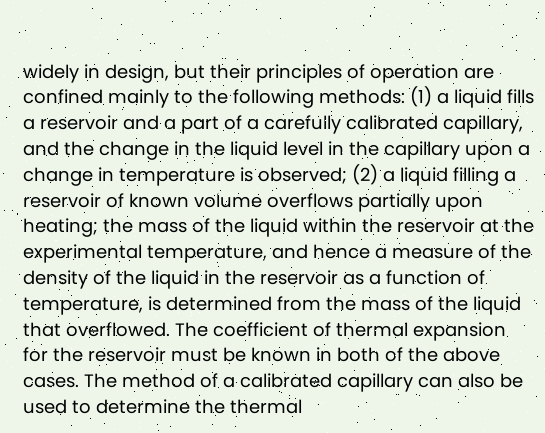widely in design, but their principles of operation are confined mainly to the following methods: (1) a liquid fills a reservoir and a part of a carefully calibrated capillary, and the change in the liquid level in the capillary upon a change in temperature is observed; (2) a liquid filling a reservoir of known volume overflows partially upon heating; the mass of the liquid within the reservoir at the experimental temperature, and hence a measure of the density of the liquid in the reservoir as a function of temperature, is determined from the mass of the liquid that overflowed. The coefficient of thermal expansion for the reservoir must be known in both of the above cases. The method of a calibrated capillary can also be used to determine the thermal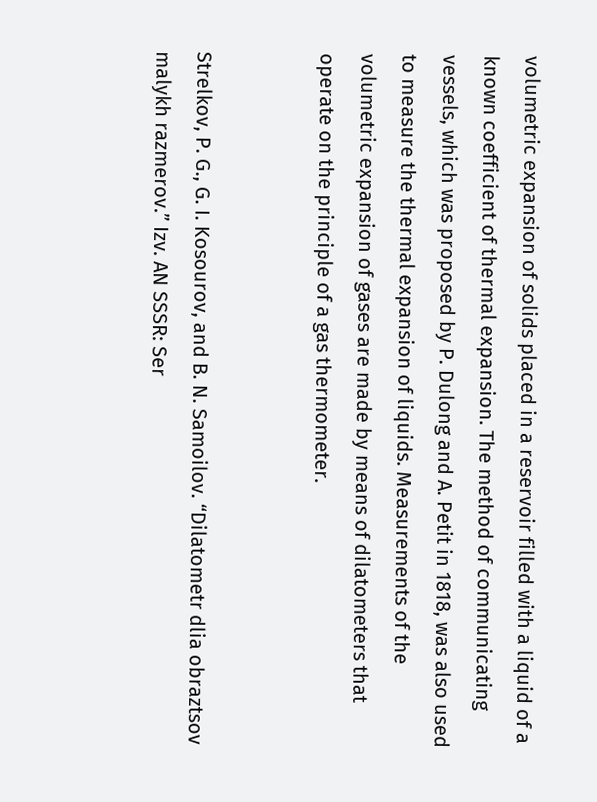volumetric expansion of solids placed in a reservoir filled with a liquid of a known coefficient of thermal expansion. The method of communicating vessels, which was proposed by P. Dulong and A. Petit in 1818, was also used to measure the thermal expansion of liquids. Measurements of the volumetric expansion of gases are made by means of dilatometers that operate on the principle of a gas thermometer.


Strelkov, P. G., G. I. Kosourov, and B. N. Samoilov. “Dilatometr dlia obraztsov malykh razmerov.” Izv. AN SSSR: Ser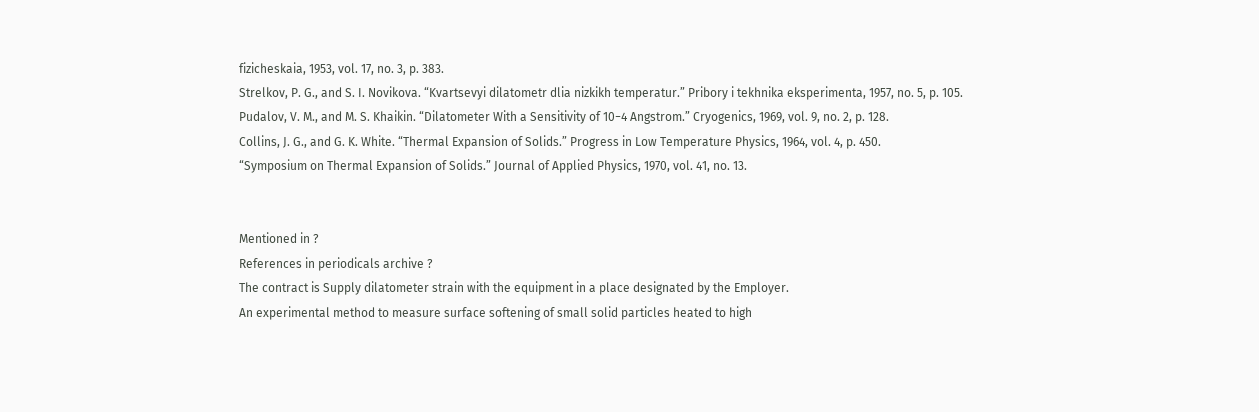fizicheskaia, 1953, vol. 17, no. 3, p. 383.
Strelkov, P. G., and S. I. Novikova. “Kvartsevyi dilatometr dlia nizkikh temperatur.” Pribory i tekhnika eksperimenta, 1957, no. 5, p. 105.
Pudalov, V. M., and M. S. Khaikin. “Dilatometer With a Sensitivity of 10−4 Angstrom.” Cryogenics, 1969, vol. 9, no. 2, p. 128.
Collins, J. G., and G. K. White. “Thermal Expansion of Solids.” Progress in Low Temperature Physics, 1964, vol. 4, p. 450.
“Symposium on Thermal Expansion of Solids.” Journal of Applied Physics, 1970, vol. 41, no. 13.


Mentioned in ?
References in periodicals archive ?
The contract is Supply dilatometer strain with the equipment in a place designated by the Employer.
An experimental method to measure surface softening of small solid particles heated to high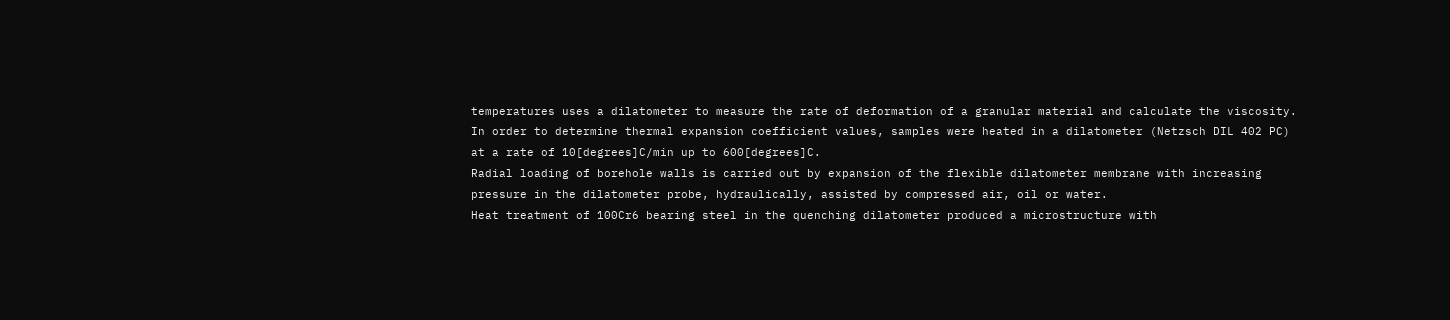temperatures uses a dilatometer to measure the rate of deformation of a granular material and calculate the viscosity.
In order to determine thermal expansion coefficient values, samples were heated in a dilatometer (Netzsch DIL 402 PC) at a rate of 10[degrees]C/min up to 600[degrees]C.
Radial loading of borehole walls is carried out by expansion of the flexible dilatometer membrane with increasing pressure in the dilatometer probe, hydraulically, assisted by compressed air, oil or water.
Heat treatment of 100Cr6 bearing steel in the quenching dilatometer produced a microstructure with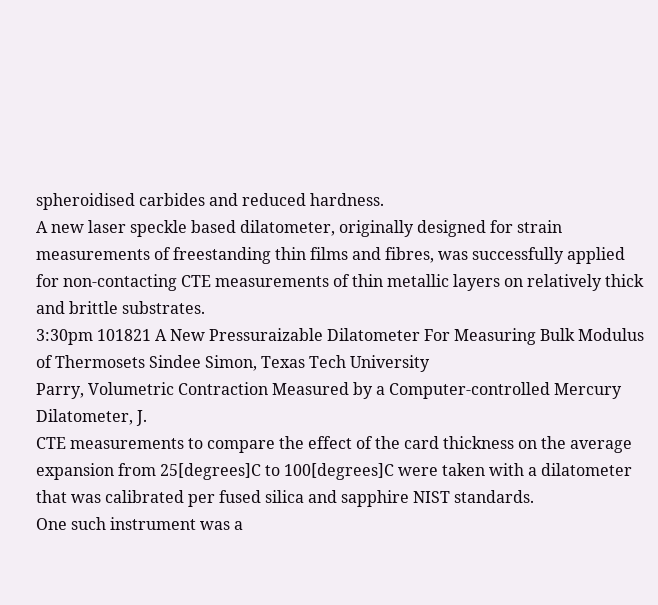spheroidised carbides and reduced hardness.
A new laser speckle based dilatometer, originally designed for strain measurements of freestanding thin films and fibres, was successfully applied for non-contacting CTE measurements of thin metallic layers on relatively thick and brittle substrates.
3:30pm 101821 A New Pressuraizable Dilatometer For Measuring Bulk Modulus of Thermosets Sindee Simon, Texas Tech University
Parry, Volumetric Contraction Measured by a Computer-controlled Mercury Dilatometer, J.
CTE measurements to compare the effect of the card thickness on the average expansion from 25[degrees]C to 100[degrees]C were taken with a dilatometer that was calibrated per fused silica and sapphire NIST standards.
One such instrument was a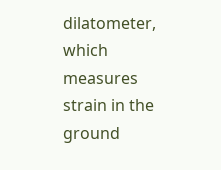dilatometer, which measures strain in the ground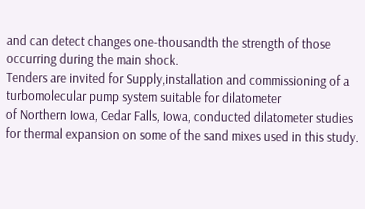and can detect changes one-thousandth the strength of those occurring during the main shock.
Tenders are invited for Supply,installation and commissioning of a turbomolecular pump system suitable for dilatometer
of Northern Iowa, Cedar Falls, Iowa, conducted dilatometer studies for thermal expansion on some of the sand mixes used in this study.